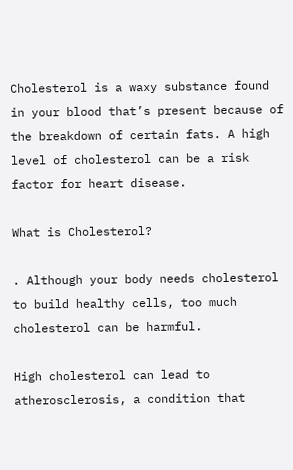Cholesterol is a waxy substance found in your blood that’s present because of the breakdown of certain fats. A high level of cholesterol can be a risk factor for heart disease.

What is Cholesterol?

. Although your body needs cholesterol to build healthy cells, too much cholesterol can be harmful.

High cholesterol can lead to atherosclerosis, a condition that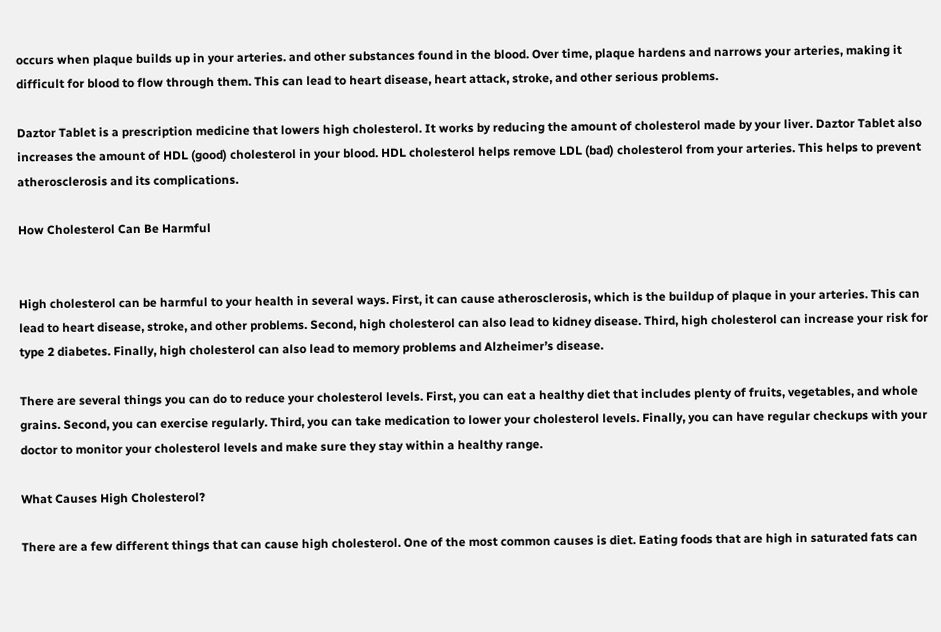occurs when plaque builds up in your arteries. and other substances found in the blood. Over time, plaque hardens and narrows your arteries, making it difficult for blood to flow through them. This can lead to heart disease, heart attack, stroke, and other serious problems.

Daztor Tablet is a prescription medicine that lowers high cholesterol. It works by reducing the amount of cholesterol made by your liver. Daztor Tablet also increases the amount of HDL (good) cholesterol in your blood. HDL cholesterol helps remove LDL (bad) cholesterol from your arteries. This helps to prevent atherosclerosis and its complications.

How Cholesterol Can Be Harmful


High cholesterol can be harmful to your health in several ways. First, it can cause atherosclerosis, which is the buildup of plaque in your arteries. This can lead to heart disease, stroke, and other problems. Second, high cholesterol can also lead to kidney disease. Third, high cholesterol can increase your risk for type 2 diabetes. Finally, high cholesterol can also lead to memory problems and Alzheimer’s disease.

There are several things you can do to reduce your cholesterol levels. First, you can eat a healthy diet that includes plenty of fruits, vegetables, and whole grains. Second, you can exercise regularly. Third, you can take medication to lower your cholesterol levels. Finally, you can have regular checkups with your doctor to monitor your cholesterol levels and make sure they stay within a healthy range.

What Causes High Cholesterol?

There are a few different things that can cause high cholesterol. One of the most common causes is diet. Eating foods that are high in saturated fats can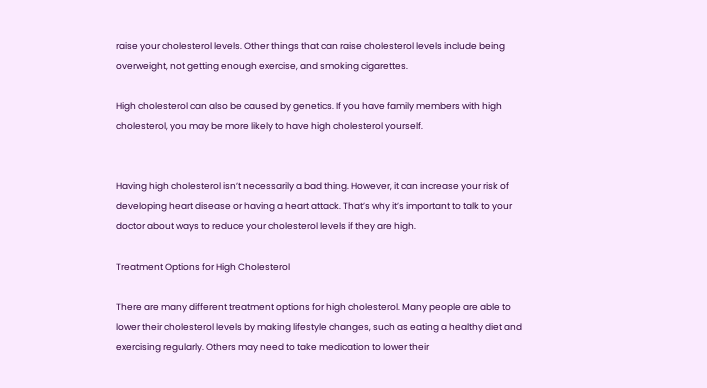raise your cholesterol levels. Other things that can raise cholesterol levels include being overweight, not getting enough exercise, and smoking cigarettes.

High cholesterol can also be caused by genetics. If you have family members with high cholesterol, you may be more likely to have high cholesterol yourself.


Having high cholesterol isn’t necessarily a bad thing. However, it can increase your risk of developing heart disease or having a heart attack. That’s why it’s important to talk to your doctor about ways to reduce your cholesterol levels if they are high.

Treatment Options for High Cholesterol

There are many different treatment options for high cholesterol. Many people are able to lower their cholesterol levels by making lifestyle changes, such as eating a healthy diet and exercising regularly. Others may need to take medication to lower their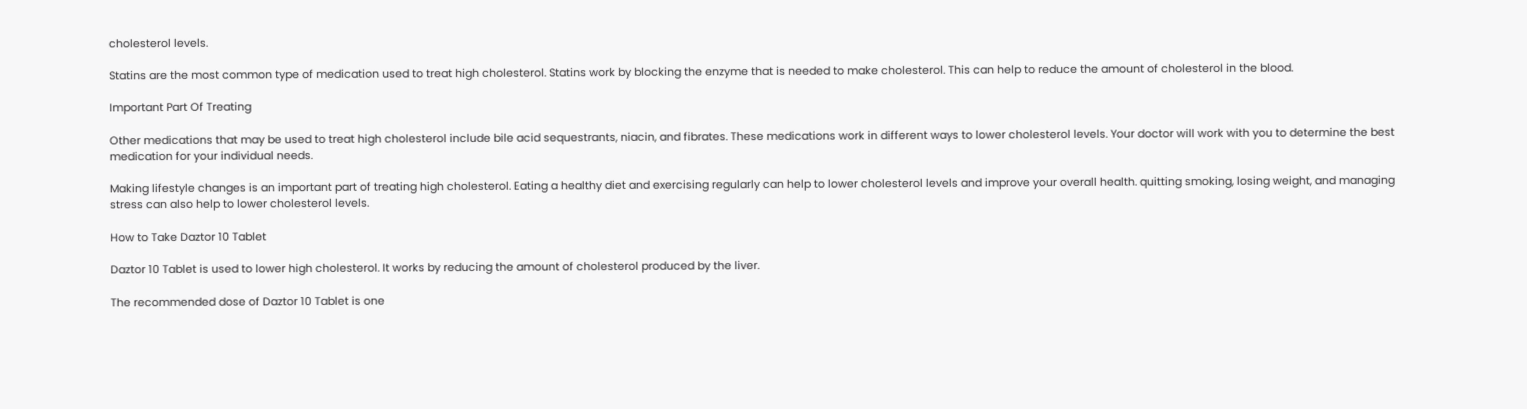cholesterol levels.

Statins are the most common type of medication used to treat high cholesterol. Statins work by blocking the enzyme that is needed to make cholesterol. This can help to reduce the amount of cholesterol in the blood.

Important Part Of Treating

Other medications that may be used to treat high cholesterol include bile acid sequestrants, niacin, and fibrates. These medications work in different ways to lower cholesterol levels. Your doctor will work with you to determine the best medication for your individual needs.

Making lifestyle changes is an important part of treating high cholesterol. Eating a healthy diet and exercising regularly can help to lower cholesterol levels and improve your overall health. quitting smoking, losing weight, and managing stress can also help to lower cholesterol levels.

How to Take Daztor 10 Tablet

Daztor 10 Tablet is used to lower high cholesterol. It works by reducing the amount of cholesterol produced by the liver.

The recommended dose of Daztor 10 Tablet is one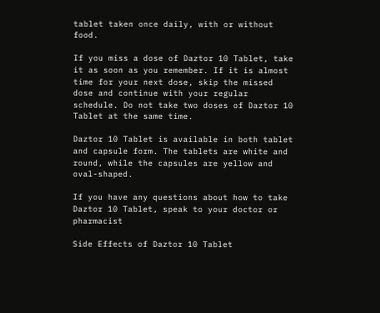tablet taken once daily, with or without food.

If you miss a dose of Daztor 10 Tablet, take it as soon as you remember. If it is almost time for your next dose, skip the missed dose and continue with your regular schedule. Do not take two doses of Daztor 10 Tablet at the same time.

Daztor 10 Tablet is available in both tablet and capsule form. The tablets are white and round, while the capsules are yellow and oval-shaped.

If you have any questions about how to take Daztor 10 Tablet, speak to your doctor or pharmacist

Side Effects of Daztor 10 Tablet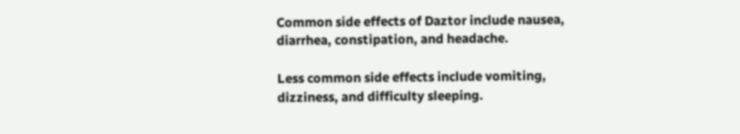Common side effects of Daztor include nausea, diarrhea, constipation, and headache.

Less common side effects include vomiting, dizziness, and difficulty sleeping.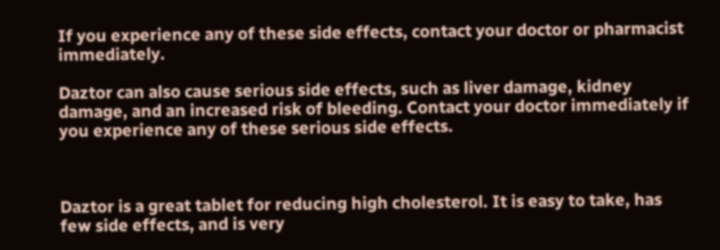If you experience any of these side effects, contact your doctor or pharmacist immediately.

Daztor can also cause serious side effects, such as liver damage, kidney damage, and an increased risk of bleeding. Contact your doctor immediately if you experience any of these serious side effects.



Daztor is a great tablet for reducing high cholesterol. It is easy to take, has few side effects, and is very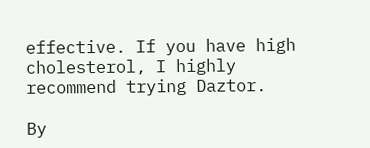effective. If you have high cholesterol, I highly recommend trying Daztor.

By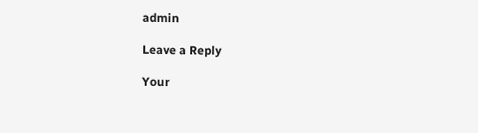admin

Leave a Reply

Your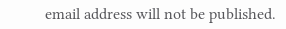email address will not be published.